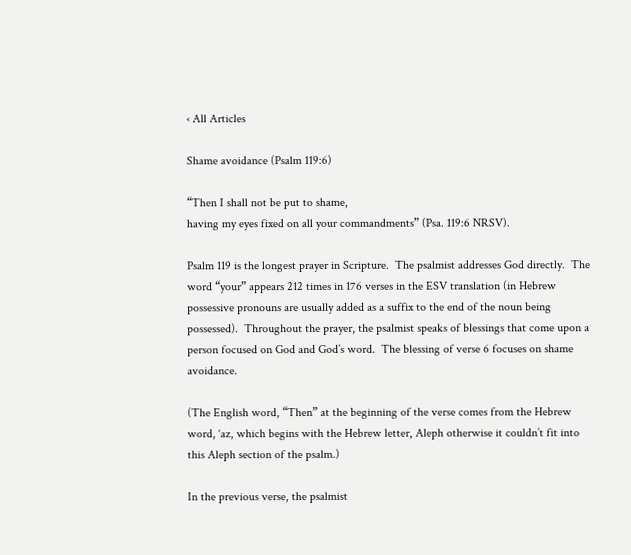‹ All Articles

Shame avoidance (Psalm 119:6)

“Then I shall not be put to shame,
having my eyes fixed on all your commandments” (Psa. 119:6 NRSV).

Psalm 119 is the longest prayer in Scripture.  The psalmist addresses God directly.  The word “your” appears 212 times in 176 verses in the ESV translation (in Hebrew possessive pronouns are usually added as a suffix to the end of the noun being possessed).  Throughout the prayer, the psalmist speaks of blessings that come upon a person focused on God and God’s word.  The blessing of verse 6 focuses on shame avoidance.

(The English word, “Then” at the beginning of the verse comes from the Hebrew word, ‘az, which begins with the Hebrew letter, Aleph otherwise it couldn’t fit into this Aleph section of the psalm.)

In the previous verse, the psalmist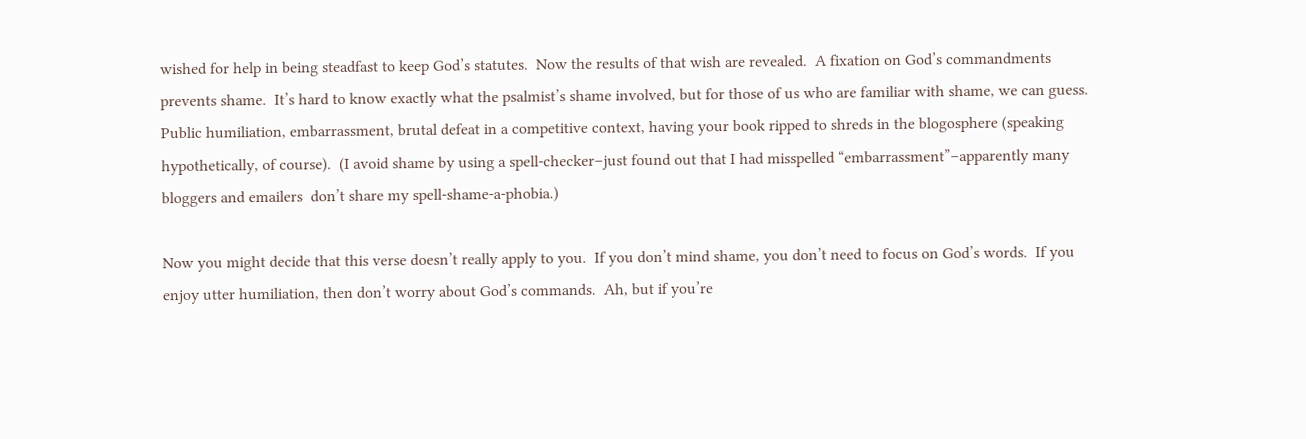wished for help in being steadfast to keep God’s statutes.  Now the results of that wish are revealed.  A fixation on God’s commandments prevents shame.  It’s hard to know exactly what the psalmist’s shame involved, but for those of us who are familiar with shame, we can guess.  Public humiliation, embarrassment, brutal defeat in a competitive context, having your book ripped to shreds in the blogosphere (speaking hypothetically, of course).  (I avoid shame by using a spell-checker–just found out that I had misspelled “embarrassment”–apparently many bloggers and emailers  don’t share my spell-shame-a-phobia.)

Now you might decide that this verse doesn’t really apply to you.  If you don’t mind shame, you don’t need to focus on God’s words.  If you enjoy utter humiliation, then don’t worry about God’s commands.  Ah, but if you’re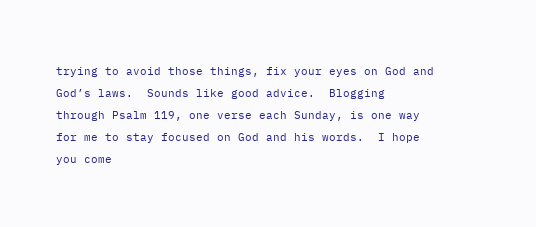trying to avoid those things, fix your eyes on God and God’s laws.  Sounds like good advice.  Blogging through Psalm 119, one verse each Sunday, is one way for me to stay focused on God and his words.  I hope you come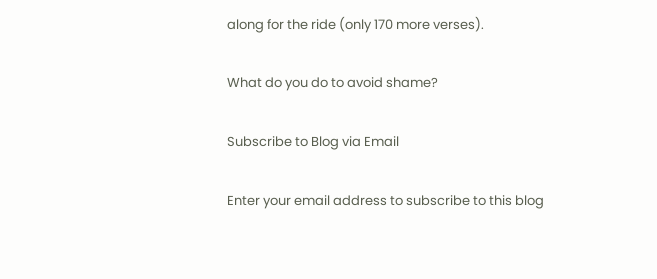along for the ride (only 170 more verses).

What do you do to avoid shame?

Subscribe to Blog via Email

Enter your email address to subscribe to this blog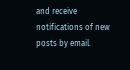and receive notifications of new posts by email.